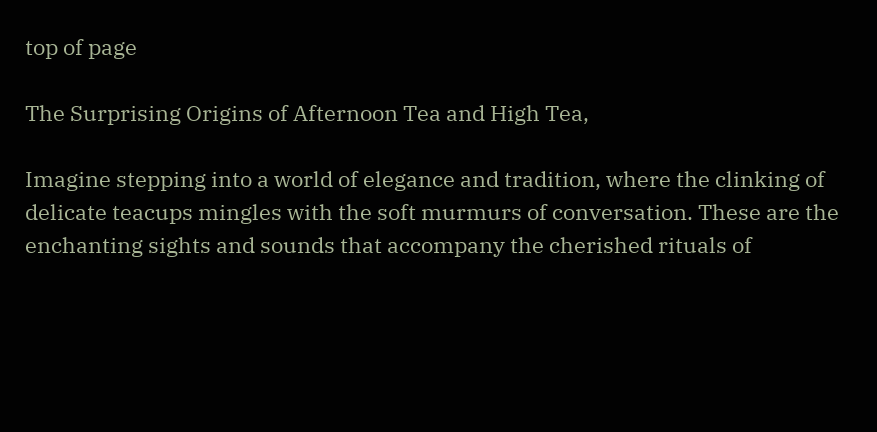top of page

The Surprising Origins of Afternoon Tea and High Tea,

Imagine stepping into a world of elegance and tradition, where the clinking of delicate teacups mingles with the soft murmurs of conversation. These are the enchanting sights and sounds that accompany the cherished rituals of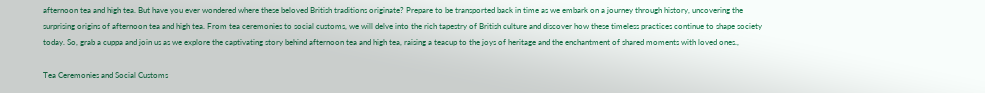afternoon tea and high tea. But have you ever wondered where these beloved British traditions originate? Prepare to be transported back in time as we embark on a journey through history, uncovering the surprising origins of afternoon tea and high tea. From tea ceremonies to social customs, we will delve into the rich tapestry of British culture and discover how these timeless practices continue to shape society today. So, grab a cuppa and join us as we explore the captivating story behind afternoon tea and high tea, raising a teacup to the joys of heritage and the enchantment of shared moments with loved ones.,

Tea Ceremonies and Social Customs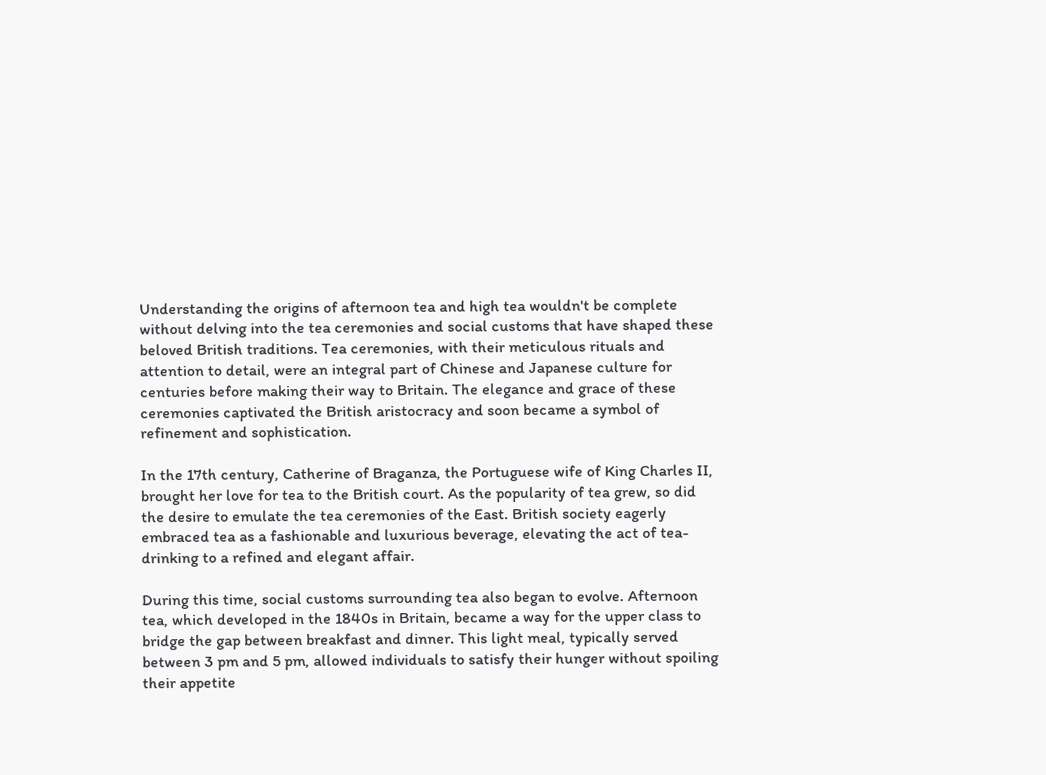Understanding the origins of afternoon tea and high tea wouldn't be complete without delving into the tea ceremonies and social customs that have shaped these beloved British traditions. Tea ceremonies, with their meticulous rituals and attention to detail, were an integral part of Chinese and Japanese culture for centuries before making their way to Britain. The elegance and grace of these ceremonies captivated the British aristocracy and soon became a symbol of refinement and sophistication.

In the 17th century, Catherine of Braganza, the Portuguese wife of King Charles II, brought her love for tea to the British court. As the popularity of tea grew, so did the desire to emulate the tea ceremonies of the East. British society eagerly embraced tea as a fashionable and luxurious beverage, elevating the act of tea-drinking to a refined and elegant affair.

During this time, social customs surrounding tea also began to evolve. Afternoon tea, which developed in the 1840s in Britain, became a way for the upper class to bridge the gap between breakfast and dinner. This light meal, typically served between 3 pm and 5 pm, allowed individuals to satisfy their hunger without spoiling their appetite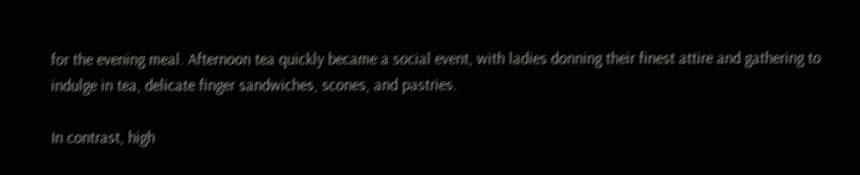for the evening meal. Afternoon tea quickly became a social event, with ladies donning their finest attire and gathering to indulge in tea, delicate finger sandwiches, scones, and pastries.

In contrast, high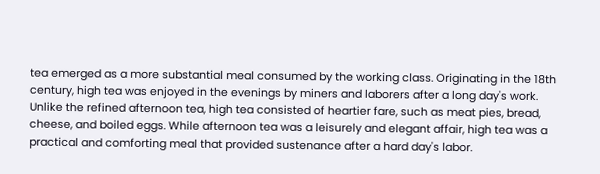tea emerged as a more substantial meal consumed by the working class. Originating in the 18th century, high tea was enjoyed in the evenings by miners and laborers after a long day's work. Unlike the refined afternoon tea, high tea consisted of heartier fare, such as meat pies, bread, cheese, and boiled eggs. While afternoon tea was a leisurely and elegant affair, high tea was a practical and comforting meal that provided sustenance after a hard day's labor.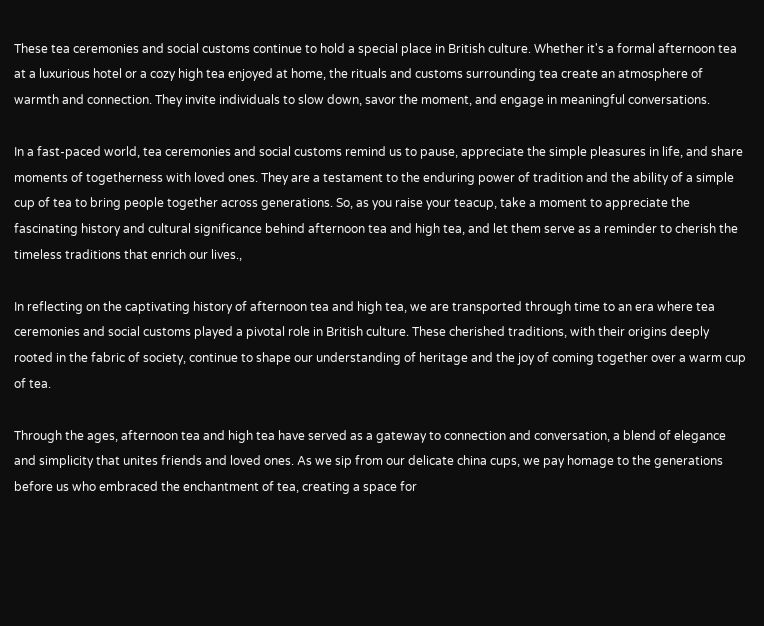These tea ceremonies and social customs continue to hold a special place in British culture. Whether it's a formal afternoon tea at a luxurious hotel or a cozy high tea enjoyed at home, the rituals and customs surrounding tea create an atmosphere of warmth and connection. They invite individuals to slow down, savor the moment, and engage in meaningful conversations.

In a fast-paced world, tea ceremonies and social customs remind us to pause, appreciate the simple pleasures in life, and share moments of togetherness with loved ones. They are a testament to the enduring power of tradition and the ability of a simple cup of tea to bring people together across generations. So, as you raise your teacup, take a moment to appreciate the fascinating history and cultural significance behind afternoon tea and high tea, and let them serve as a reminder to cherish the timeless traditions that enrich our lives.,

In reflecting on the captivating history of afternoon tea and high tea, we are transported through time to an era where tea ceremonies and social customs played a pivotal role in British culture. These cherished traditions, with their origins deeply rooted in the fabric of society, continue to shape our understanding of heritage and the joy of coming together over a warm cup of tea.

Through the ages, afternoon tea and high tea have served as a gateway to connection and conversation, a blend of elegance and simplicity that unites friends and loved ones. As we sip from our delicate china cups, we pay homage to the generations before us who embraced the enchantment of tea, creating a space for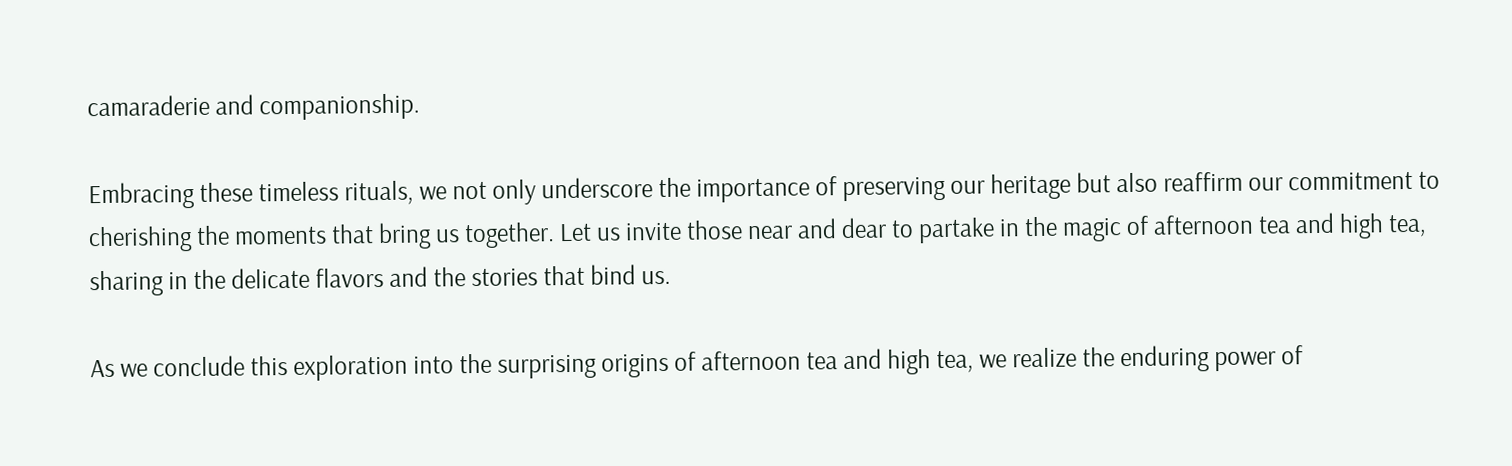camaraderie and companionship.

Embracing these timeless rituals, we not only underscore the importance of preserving our heritage but also reaffirm our commitment to cherishing the moments that bring us together. Let us invite those near and dear to partake in the magic of afternoon tea and high tea, sharing in the delicate flavors and the stories that bind us.

As we conclude this exploration into the surprising origins of afternoon tea and high tea, we realize the enduring power of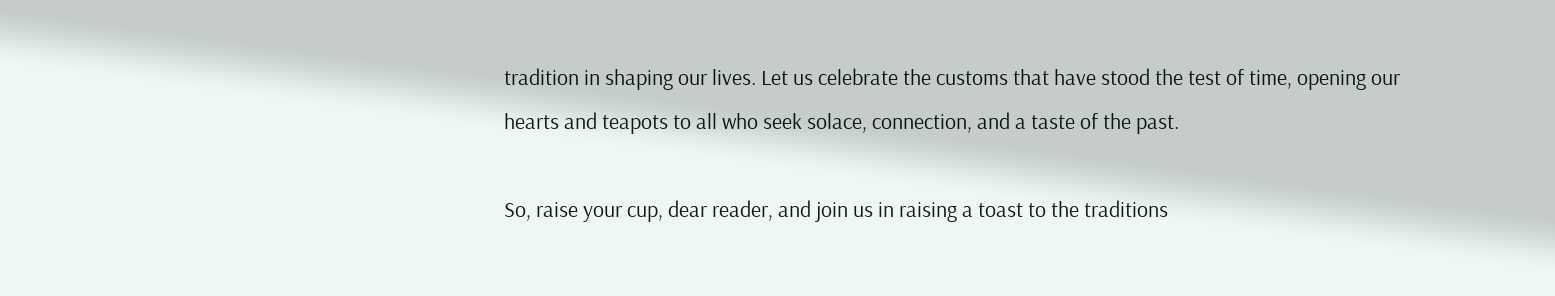tradition in shaping our lives. Let us celebrate the customs that have stood the test of time, opening our hearts and teapots to all who seek solace, connection, and a taste of the past.

So, raise your cup, dear reader, and join us in raising a toast to the traditions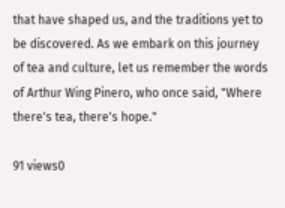that have shaped us, and the traditions yet to be discovered. As we embark on this journey of tea and culture, let us remember the words of Arthur Wing Pinero, who once said, "Where there's tea, there's hope."

91 views0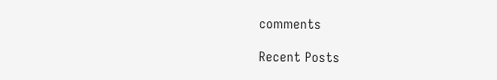comments

Recent Posts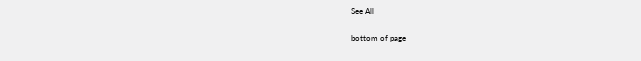See All


bottom of page